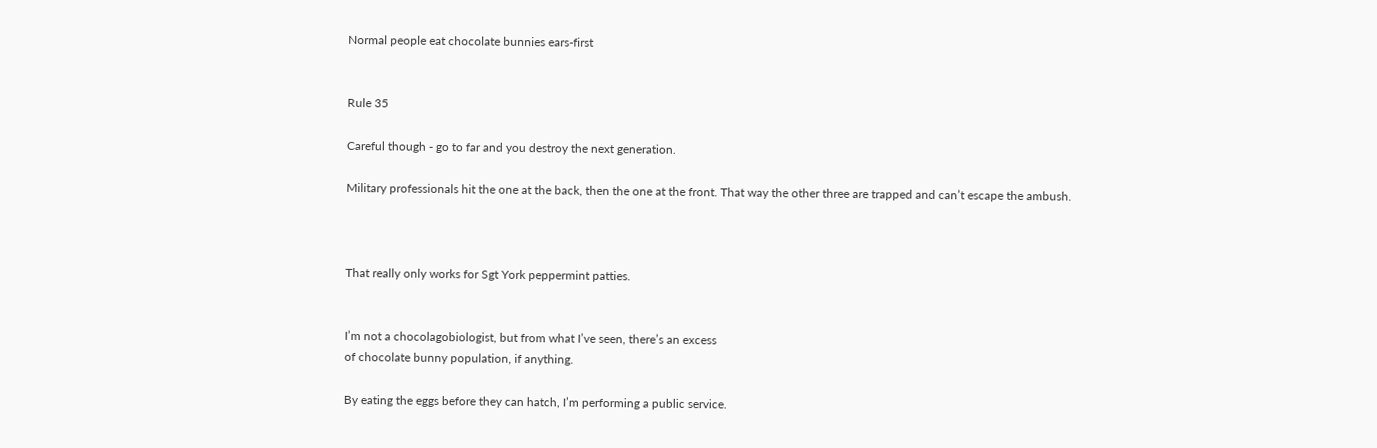Normal people eat chocolate bunnies ears-first


Rule 35

Careful though - go to far and you destroy the next generation.

Military professionals hit the one at the back, then the one at the front. That way the other three are trapped and can’t escape the ambush.



That really only works for Sgt York peppermint patties.


I’m not a chocolagobiologist, but from what I’ve seen, there’s an excess
of chocolate bunny population, if anything.

By eating the eggs before they can hatch, I’m performing a public service.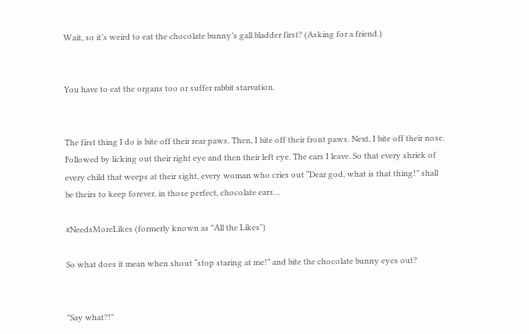Wait, so it’s weird to eat the chocolate bunny’s gall bladder first? (Asking for a friend.)


You have to eat the organs too or suffer rabbit starvation.


The first thing I do is bite off their rear paws. Then, I bite off their front paws. Next, I bite off their nose. Followed by licking out their right eye and then their left eye. The ears I leave. So that every shriek of every child that weeps at their sight, every woman who cries out “Dear god, what is that thing!” shall be theirs to keep forever, in those perfect, chocolate ears…

#NeedsMoreLikes (formerly known as "All the Likes")

So what does it mean when shout “stop staring at me!” and bite the chocolate bunny eyes out?


"Say what?!"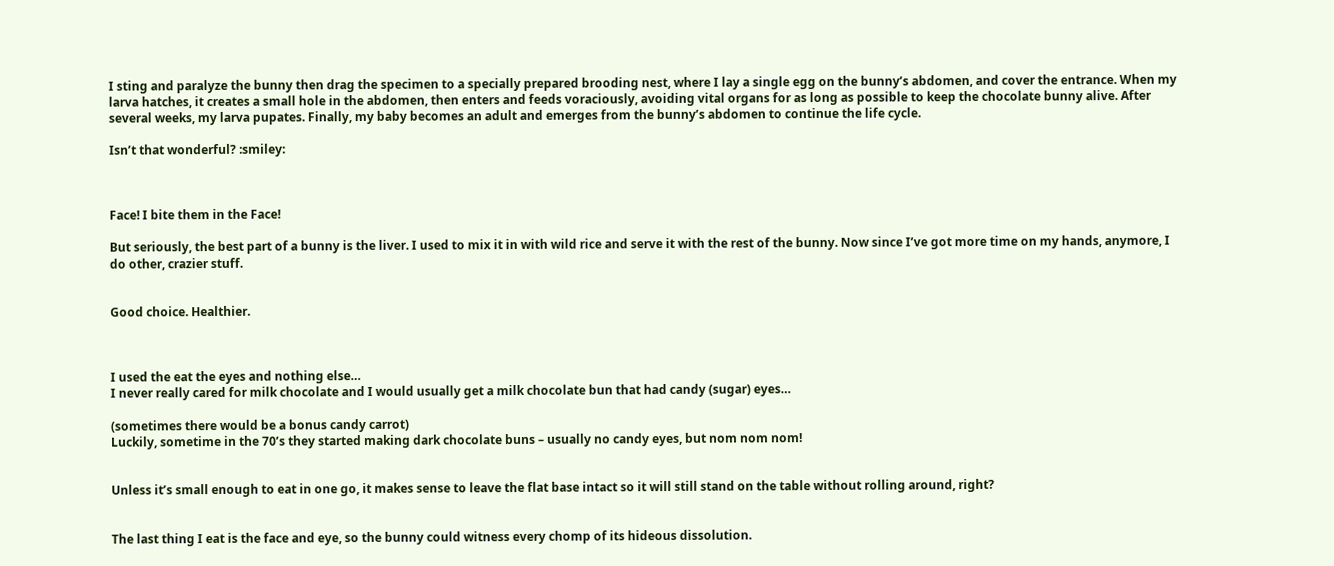I sting and paralyze the bunny then drag the specimen to a specially prepared brooding nest, where I lay a single egg on the bunny’s abdomen, and cover the entrance. When my larva hatches, it creates a small hole in the abdomen, then enters and feeds voraciously, avoiding vital organs for as long as possible to keep the chocolate bunny alive. After several weeks, my larva pupates. Finally, my baby becomes an adult and emerges from the bunny’s abdomen to continue the life cycle.

Isn’t that wonderful? :smiley:



Face! I bite them in the Face!

But seriously, the best part of a bunny is the liver. I used to mix it in with wild rice and serve it with the rest of the bunny. Now since I’ve got more time on my hands, anymore, I do other, crazier stuff.


Good choice. Healthier.



I used the eat the eyes and nothing else…
I never really cared for milk chocolate and I would usually get a milk chocolate bun that had candy (sugar) eyes…

(sometimes there would be a bonus candy carrot)
Luckily, sometime in the 70’s they started making dark chocolate buns – usually no candy eyes, but nom nom nom!


Unless it’s small enough to eat in one go, it makes sense to leave the flat base intact so it will still stand on the table without rolling around, right?


The last thing I eat is the face and eye, so the bunny could witness every chomp of its hideous dissolution.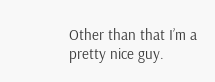Other than that I’m a pretty nice guy.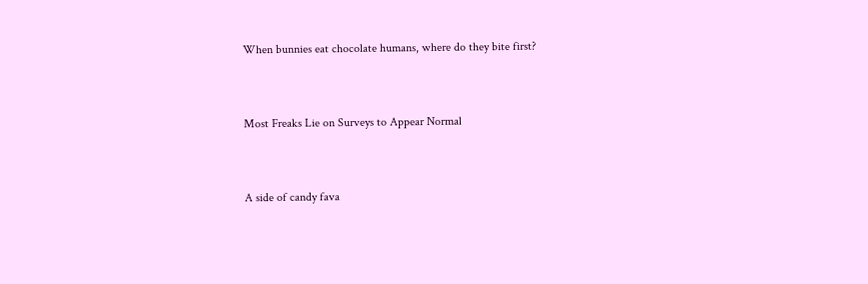When bunnies eat chocolate humans, where do they bite first?


Most Freaks Lie on Surveys to Appear Normal


A side of candy fava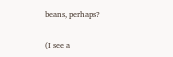beans, perhaps?

(I see a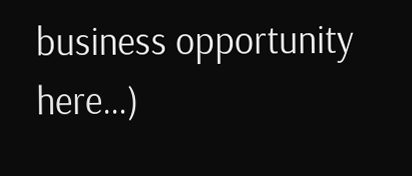business opportunity here…)